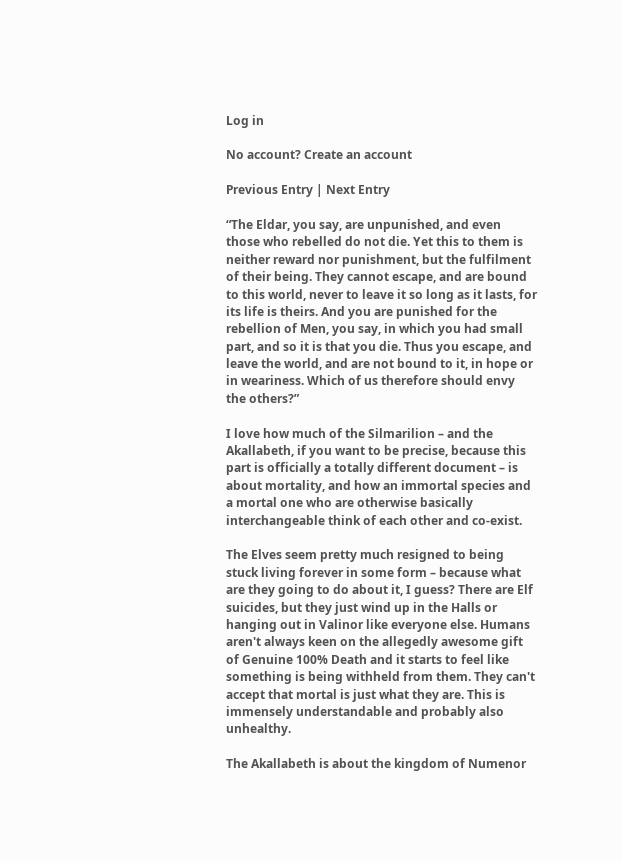Log in

No account? Create an account

Previous Entry | Next Entry

“The Eldar, you say, are unpunished, and even those who rebelled do not die. Yet this to them is neither reward nor punishment, but the fulfilment of their being. They cannot escape, and are bound to this world, never to leave it so long as it lasts, for its life is theirs. And you are punished for the rebellion of Men, you say, in which you had small part, and so it is that you die. Thus you escape, and leave the world, and are not bound to it, in hope or in weariness. Which of us therefore should envy the others?”

I love how much of the Silmarilion – and the Akallabeth, if you want to be precise, because this part is officially a totally different document – is about mortality, and how an immortal species and a mortal one who are otherwise basically interchangeable think of each other and co-exist.

The Elves seem pretty much resigned to being stuck living forever in some form – because what are they going to do about it, I guess? There are Elf suicides, but they just wind up in the Halls or hanging out in Valinor like everyone else. Humans aren't always keen on the allegedly awesome gift of Genuine 100% Death and it starts to feel like something is being withheld from them. They can't accept that mortal is just what they are. This is immensely understandable and probably also unhealthy.

The Akallabeth is about the kingdom of Numenor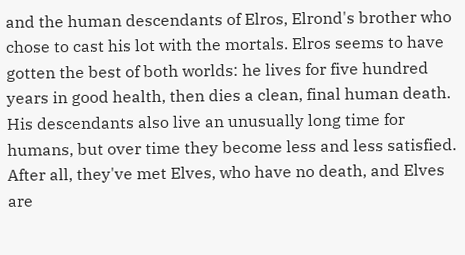and the human descendants of Elros, Elrond's brother who chose to cast his lot with the mortals. Elros seems to have gotten the best of both worlds: he lives for five hundred years in good health, then dies a clean, final human death. His descendants also live an unusually long time for humans, but over time they become less and less satisfied. After all, they've met Elves, who have no death, and Elves are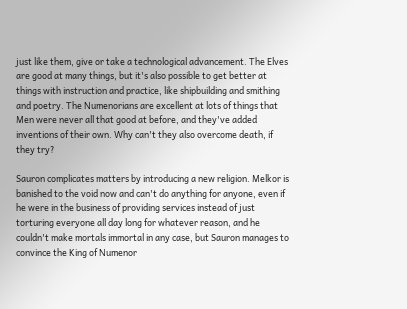just like them, give or take a technological advancement. The Elves are good at many things, but it's also possible to get better at things with instruction and practice, like shipbuilding and smithing and poetry. The Numenorians are excellent at lots of things that Men were never all that good at before, and they've added inventions of their own. Why can't they also overcome death, if they try?

Sauron complicates matters by introducing a new religion. Melkor is banished to the void now and can't do anything for anyone, even if he were in the business of providing services instead of just torturing everyone all day long for whatever reason, and he couldn't make mortals immortal in any case, but Sauron manages to convince the King of Numenor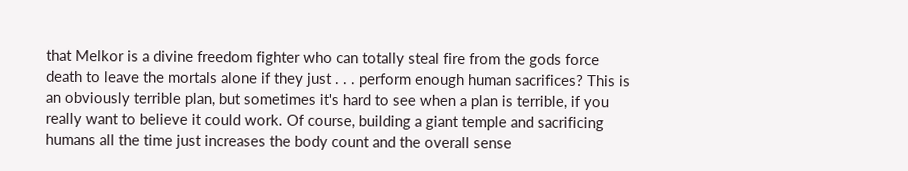that Melkor is a divine freedom fighter who can totally steal fire from the gods force death to leave the mortals alone if they just . . . perform enough human sacrifices? This is an obviously terrible plan, but sometimes it's hard to see when a plan is terrible, if you really want to believe it could work. Of course, building a giant temple and sacrificing humans all the time just increases the body count and the overall sense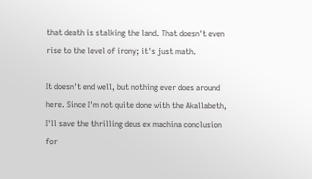that death is stalking the land. That doesn't even rise to the level of irony; it's just math.

It doesn't end well, but nothing ever does around here. Since I'm not quite done with the Akallabeth, I'll save the thrilling deus ex machina conclusion for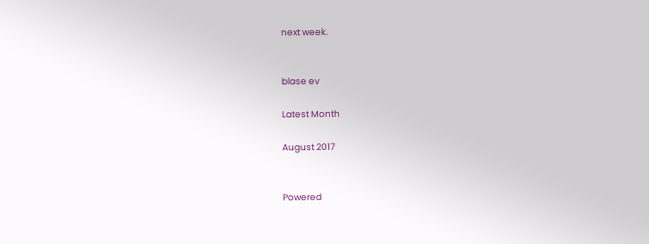next week.


blase ev

Latest Month

August 2017


Powered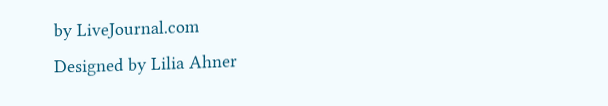by LiveJournal.com
Designed by Lilia Ahner